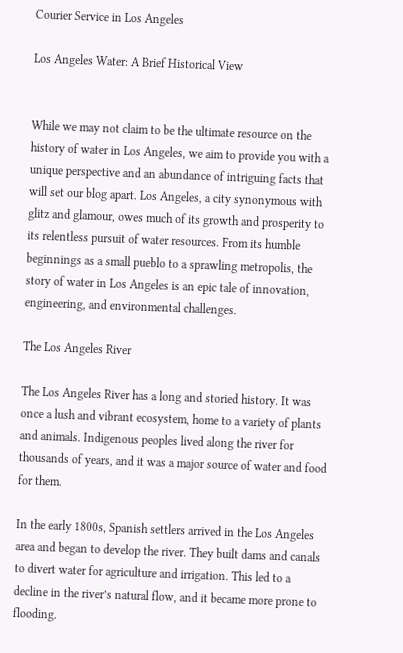Courier Service in Los Angeles

Los Angeles Water: A Brief Historical View


While we may not claim to be the ultimate resource on the history of water in Los Angeles, we aim to provide you with a unique perspective and an abundance of intriguing facts that will set our blog apart. Los Angeles, a city synonymous with glitz and glamour, owes much of its growth and prosperity to its relentless pursuit of water resources. From its humble beginnings as a small pueblo to a sprawling metropolis, the story of water in Los Angeles is an epic tale of innovation, engineering, and environmental challenges.

The Los Angeles River

The Los Angeles River has a long and storied history. It was once a lush and vibrant ecosystem, home to a variety of plants and animals. Indigenous peoples lived along the river for thousands of years, and it was a major source of water and food for them.

In the early 1800s, Spanish settlers arrived in the Los Angeles area and began to develop the river. They built dams and canals to divert water for agriculture and irrigation. This led to a decline in the river’s natural flow, and it became more prone to flooding.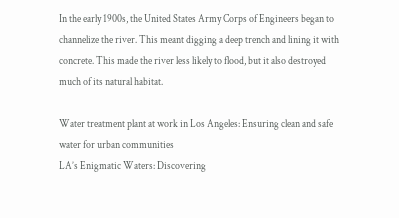In the early 1900s, the United States Army Corps of Engineers began to channelize the river. This meant digging a deep trench and lining it with concrete. This made the river less likely to flood, but it also destroyed much of its natural habitat.

Water treatment plant at work in Los Angeles: Ensuring clean and safe water for urban communities
LA’s Enigmatic Waters: Discovering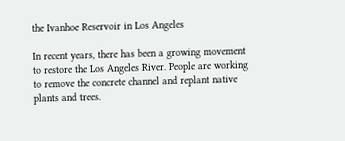the Ivanhoe Reservoir in Los Angeles

In recent years, there has been a growing movement to restore the Los Angeles River. People are working to remove the concrete channel and replant native plants and trees.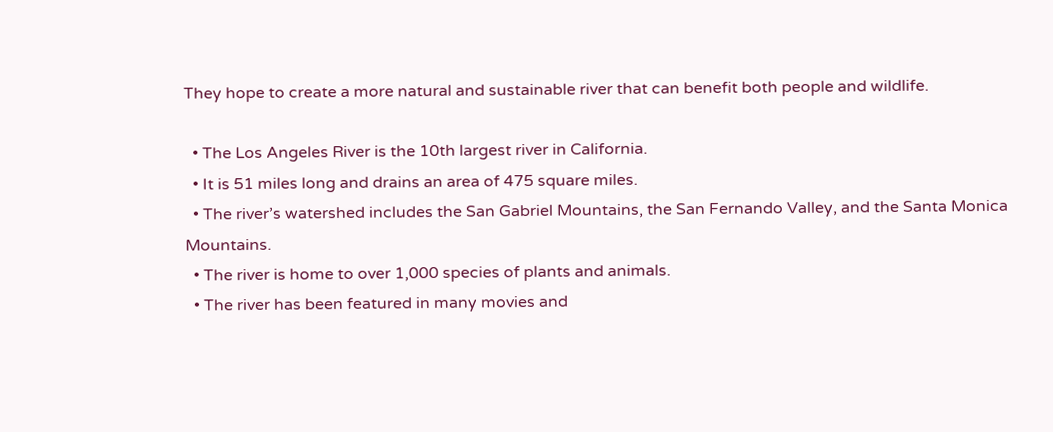They hope to create a more natural and sustainable river that can benefit both people and wildlife.

  • The Los Angeles River is the 10th largest river in California.
  • It is 51 miles long and drains an area of 475 square miles.
  • The river’s watershed includes the San Gabriel Mountains, the San Fernando Valley, and the Santa Monica Mountains.
  • The river is home to over 1,000 species of plants and animals.
  • The river has been featured in many movies and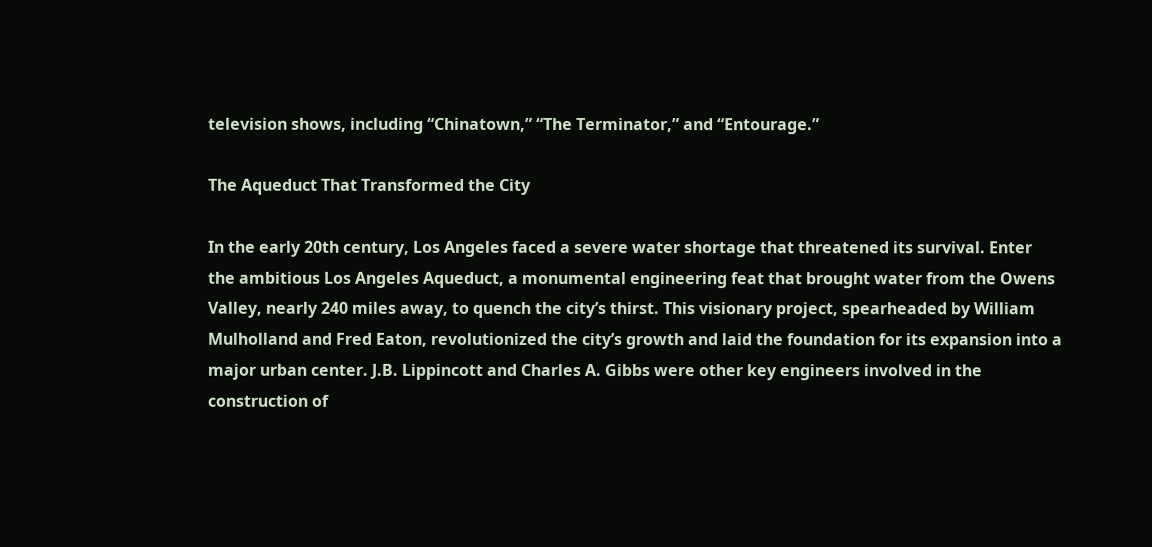television shows, including “Chinatown,” “The Terminator,” and “Entourage.”

The Aqueduct That Transformed the City

In the early 20th century, Los Angeles faced a severe water shortage that threatened its survival. Enter the ambitious Los Angeles Aqueduct, a monumental engineering feat that brought water from the Owens Valley, nearly 240 miles away, to quench the city’s thirst. This visionary project, spearheaded by William Mulholland and Fred Eaton, revolutionized the city’s growth and laid the foundation for its expansion into a major urban center. J.B. Lippincott and Charles A. Gibbs were other key engineers involved in the construction of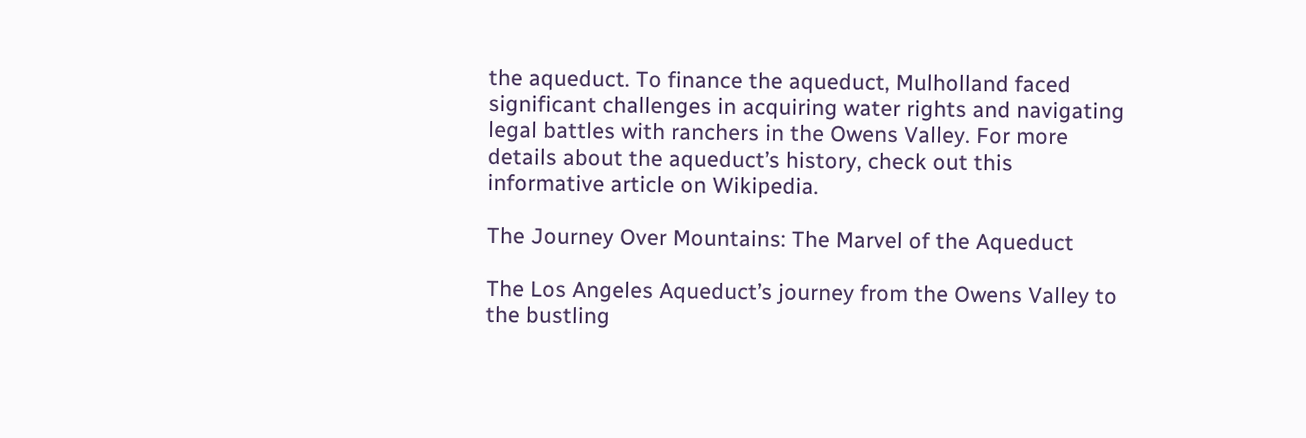the aqueduct. To finance the aqueduct, Mulholland faced significant challenges in acquiring water rights and navigating legal battles with ranchers in the Owens Valley. For more details about the aqueduct’s history, check out this informative article on Wikipedia.

The Journey Over Mountains: The Marvel of the Aqueduct

The Los Angeles Aqueduct’s journey from the Owens Valley to the bustling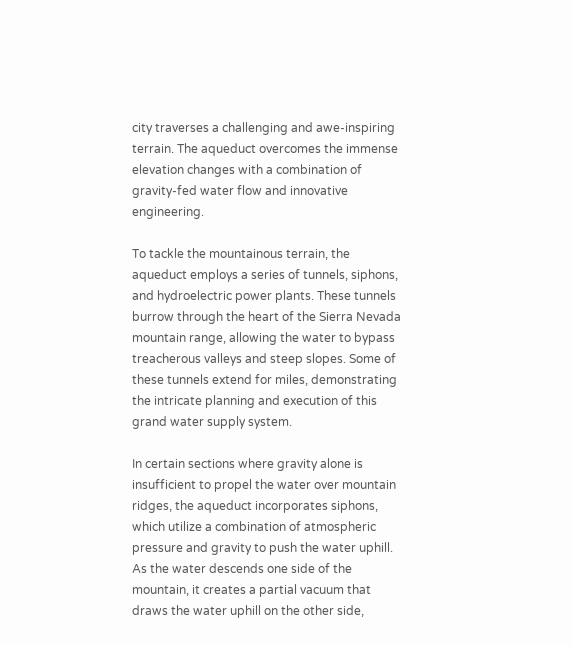city traverses a challenging and awe-inspiring terrain. The aqueduct overcomes the immense elevation changes with a combination of gravity-fed water flow and innovative engineering.

To tackle the mountainous terrain, the aqueduct employs a series of tunnels, siphons, and hydroelectric power plants. These tunnels burrow through the heart of the Sierra Nevada mountain range, allowing the water to bypass treacherous valleys and steep slopes. Some of these tunnels extend for miles, demonstrating the intricate planning and execution of this grand water supply system.

In certain sections where gravity alone is insufficient to propel the water over mountain ridges, the aqueduct incorporates siphons, which utilize a combination of atmospheric pressure and gravity to push the water uphill. As the water descends one side of the mountain, it creates a partial vacuum that draws the water uphill on the other side,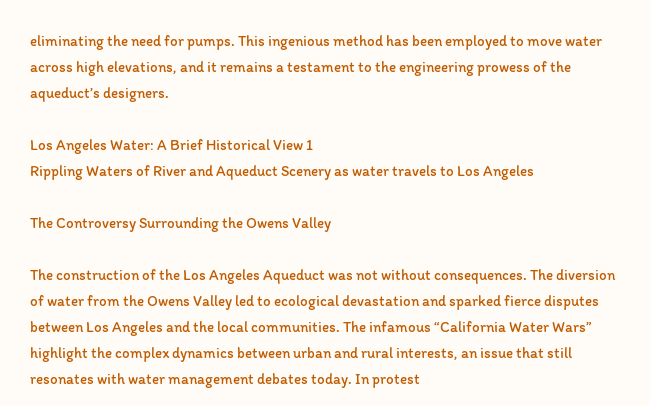eliminating the need for pumps. This ingenious method has been employed to move water across high elevations, and it remains a testament to the engineering prowess of the aqueduct’s designers.

Los Angeles Water: A Brief Historical View 1
Rippling Waters of River and Aqueduct Scenery as water travels to Los Angeles

The Controversy Surrounding the Owens Valley

The construction of the Los Angeles Aqueduct was not without consequences. The diversion of water from the Owens Valley led to ecological devastation and sparked fierce disputes between Los Angeles and the local communities. The infamous “California Water Wars” highlight the complex dynamics between urban and rural interests, an issue that still resonates with water management debates today. In protest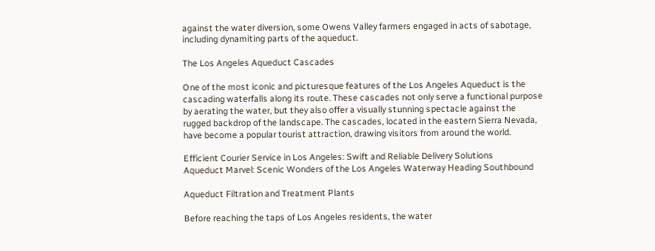against the water diversion, some Owens Valley farmers engaged in acts of sabotage, including dynamiting parts of the aqueduct.

The Los Angeles Aqueduct Cascades

One of the most iconic and picturesque features of the Los Angeles Aqueduct is the cascading waterfalls along its route. These cascades not only serve a functional purpose by aerating the water, but they also offer a visually stunning spectacle against the rugged backdrop of the landscape. The cascades, located in the eastern Sierra Nevada, have become a popular tourist attraction, drawing visitors from around the world.

Efficient Courier Service in Los Angeles: Swift and Reliable Delivery Solutions
Aqueduct Marvel: Scenic Wonders of the Los Angeles Waterway Heading Southbound

Aqueduct Filtration and Treatment Plants

Before reaching the taps of Los Angeles residents, the water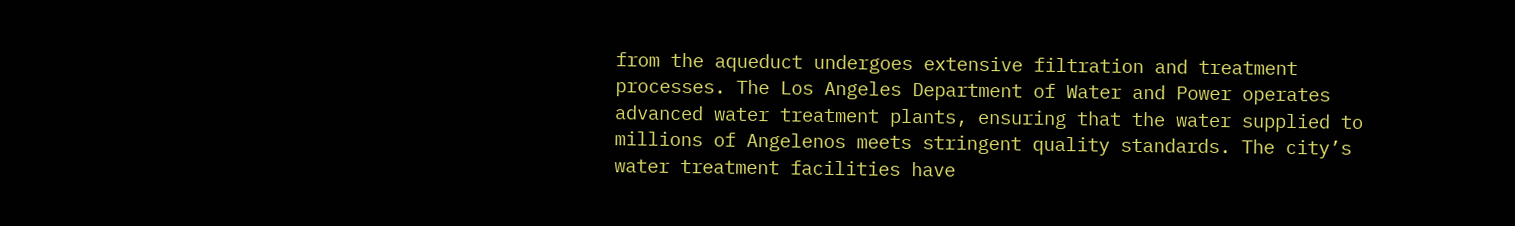from the aqueduct undergoes extensive filtration and treatment processes. The Los Angeles Department of Water and Power operates advanced water treatment plants, ensuring that the water supplied to millions of Angelenos meets stringent quality standards. The city’s water treatment facilities have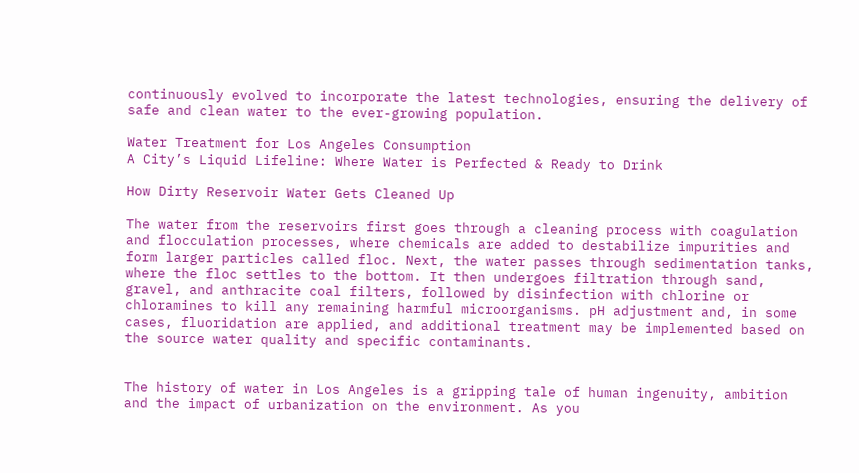continuously evolved to incorporate the latest technologies, ensuring the delivery of safe and clean water to the ever-growing population.

Water Treatment for Los Angeles Consumption
A City’s Liquid Lifeline: Where Water is Perfected & Ready to Drink

How Dirty Reservoir Water Gets Cleaned Up

The water from the reservoirs first goes through a cleaning process with coagulation and flocculation processes, where chemicals are added to destabilize impurities and form larger particles called floc. Next, the water passes through sedimentation tanks, where the floc settles to the bottom. It then undergoes filtration through sand, gravel, and anthracite coal filters, followed by disinfection with chlorine or chloramines to kill any remaining harmful microorganisms. pH adjustment and, in some cases, fluoridation are applied, and additional treatment may be implemented based on the source water quality and specific contaminants.


The history of water in Los Angeles is a gripping tale of human ingenuity, ambition and the impact of urbanization on the environment. As you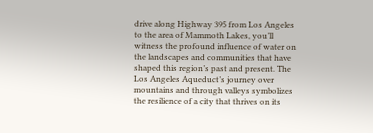drive along Highway 395 from Los Angeles to the area of Mammoth Lakes, you’ll witness the profound influence of water on the landscapes and communities that have shaped this region’s past and present. The Los Angeles Aqueduct’s journey over mountains and through valleys symbolizes the resilience of a city that thrives on its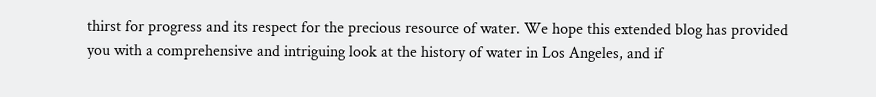thirst for progress and its respect for the precious resource of water. We hope this extended blog has provided you with a comprehensive and intriguing look at the history of water in Los Angeles, and if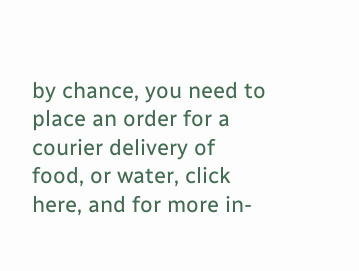by chance, you need to place an order for a courier delivery of food, or water, click here, and for more in-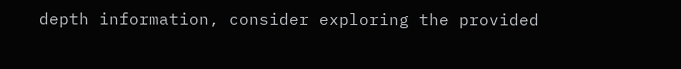depth information, consider exploring the provided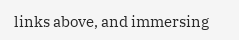links above, and immersing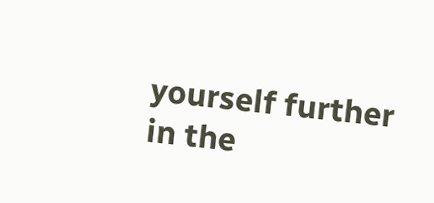yourself further in the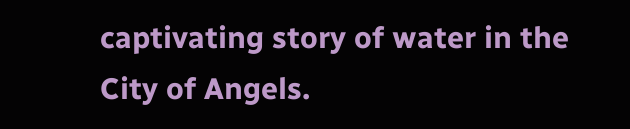captivating story of water in the City of Angels.